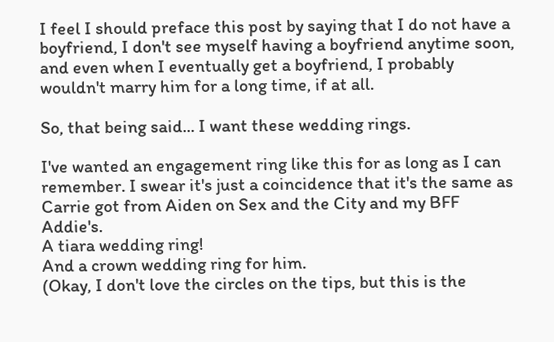I feel I should preface this post by saying that I do not have a boyfriend, I don't see myself having a boyfriend anytime soon, and even when I eventually get a boyfriend, I probably wouldn't marry him for a long time, if at all.

So, that being said... I want these wedding rings.

I've wanted an engagement ring like this for as long as I can remember. I swear it's just a coincidence that it's the same as Carrie got from Aiden on Sex and the City and my BFF Addie's.
A tiara wedding ring!
And a crown wedding ring for him.
(Okay, I don't love the circles on the tips, but this is the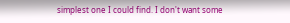simplest one I could find. I don't want some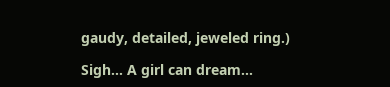gaudy, detailed, jeweled ring.)

Sigh... A girl can dream...